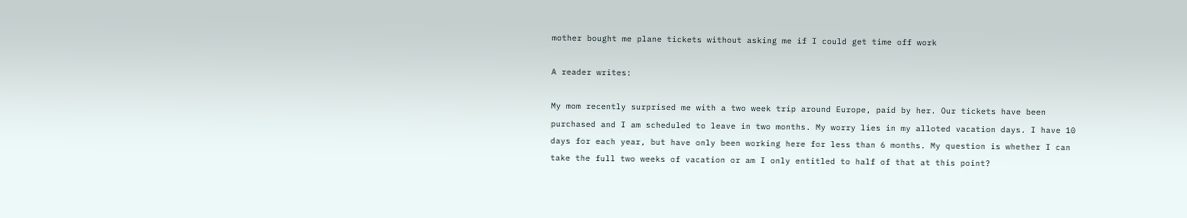mother bought me plane tickets without asking me if I could get time off work

A reader writes:

My mom recently surprised me with a two week trip around Europe, paid by her. Our tickets have been purchased and I am scheduled to leave in two months. My worry lies in my alloted vacation days. I have 10 days for each year, but have only been working here for less than 6 months. My question is whether I can take the full two weeks of vacation or am I only entitled to half of that at this point?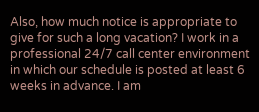Also, how much notice is appropriate to give for such a long vacation? I work in a professional 24/7 call center environment in which our schedule is posted at least 6 weeks in advance. I am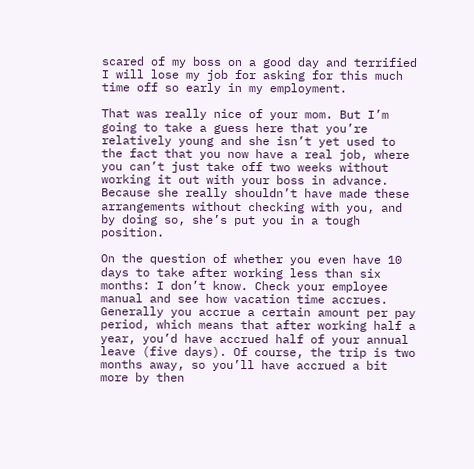scared of my boss on a good day and terrified I will lose my job for asking for this much time off so early in my employment.

That was really nice of your mom. But I’m going to take a guess here that you’re relatively young and she isn’t yet used to the fact that you now have a real job, where you can’t just take off two weeks without working it out with your boss in advance. Because she really shouldn’t have made these arrangements without checking with you, and by doing so, she’s put you in a tough position.

On the question of whether you even have 10 days to take after working less than six months: I don’t know. Check your employee manual and see how vacation time accrues. Generally you accrue a certain amount per pay period, which means that after working half a year, you’d have accrued half of your annual leave (five days). Of course, the trip is two months away, so you’ll have accrued a bit more by then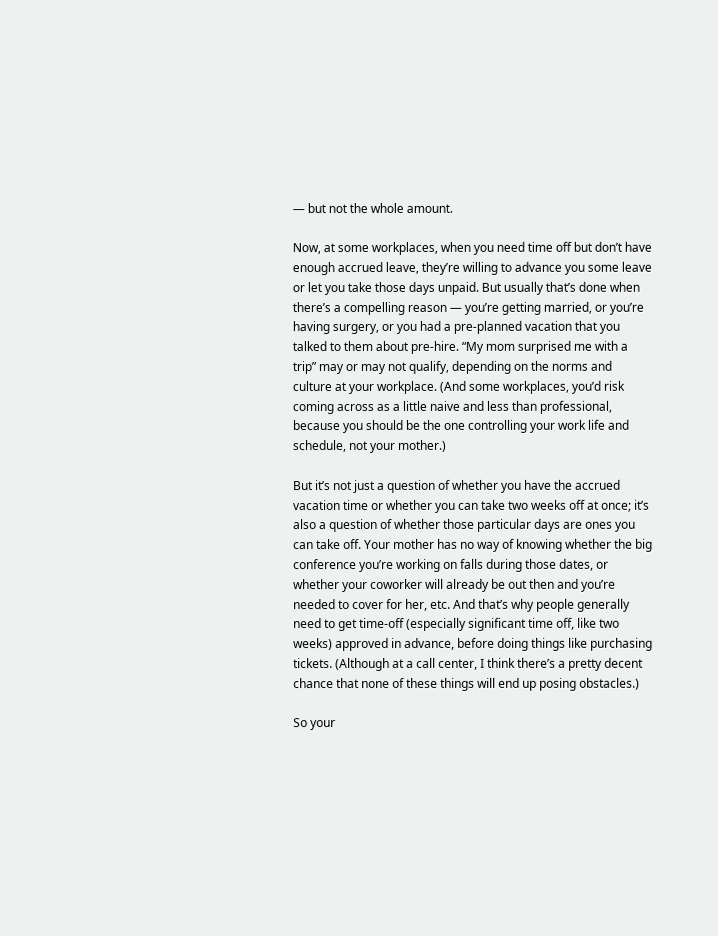— but not the whole amount.

Now, at some workplaces, when you need time off but don’t have enough accrued leave, they’re willing to advance you some leave or let you take those days unpaid. But usually that’s done when there’s a compelling reason — you’re getting married, or you’re having surgery, or you had a pre-planned vacation that you talked to them about pre-hire. “My mom surprised me with a trip” may or may not qualify, depending on the norms and culture at your workplace. (And some workplaces, you’d risk coming across as a little naive and less than professional, because you should be the one controlling your work life and schedule, not your mother.)

But it’s not just a question of whether you have the accrued vacation time or whether you can take two weeks off at once; it’s also a question of whether those particular days are ones you can take off. Your mother has no way of knowing whether the big conference you’re working on falls during those dates, or whether your coworker will already be out then and you’re needed to cover for her, etc. And that’s why people generally need to get time-off (especially significant time off, like two weeks) approved in advance, before doing things like purchasing tickets. (Although at a call center, I think there’s a pretty decent chance that none of these things will end up posing obstacles.)

So your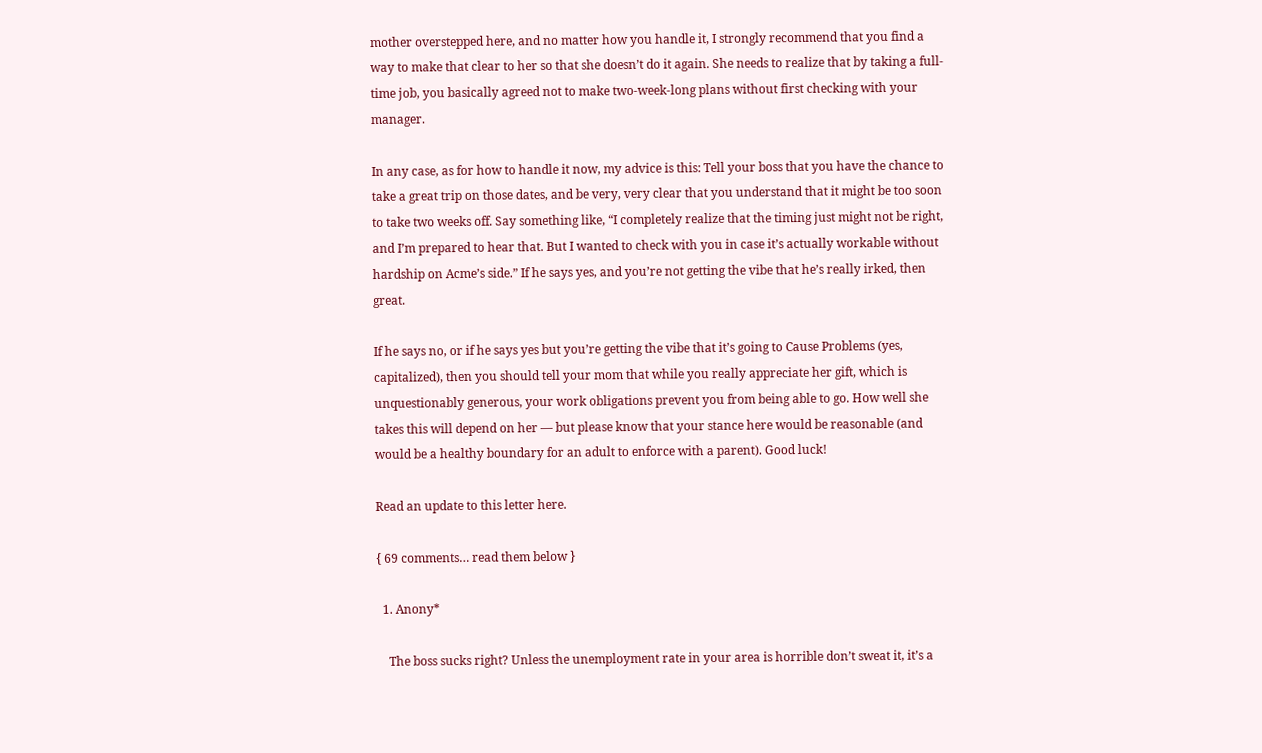mother overstepped here, and no matter how you handle it, I strongly recommend that you find a way to make that clear to her so that she doesn’t do it again. She needs to realize that by taking a full-time job, you basically agreed not to make two-week-long plans without first checking with your manager.

In any case, as for how to handle it now, my advice is this: Tell your boss that you have the chance to take a great trip on those dates, and be very, very clear that you understand that it might be too soon to take two weeks off. Say something like, “I completely realize that the timing just might not be right, and I’m prepared to hear that. But I wanted to check with you in case it’s actually workable without hardship on Acme’s side.” If he says yes, and you’re not getting the vibe that he’s really irked, then great.

If he says no, or if he says yes but you’re getting the vibe that it’s going to Cause Problems (yes, capitalized), then you should tell your mom that while you really appreciate her gift, which is unquestionably generous, your work obligations prevent you from being able to go. How well she takes this will depend on her — but please know that your stance here would be reasonable (and would be a healthy boundary for an adult to enforce with a parent). Good luck!

Read an update to this letter here.

{ 69 comments… read them below }

  1. Anony*

    The boss sucks right? Unless the unemployment rate in your area is horrible don’t sweat it, it’s a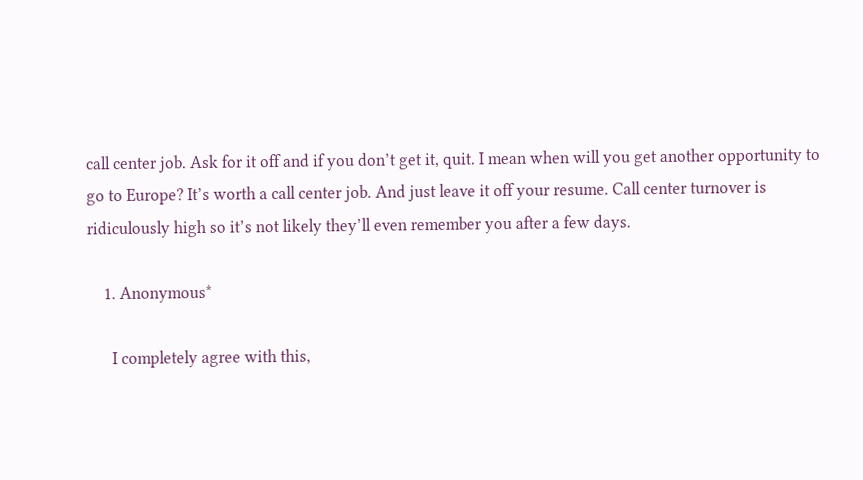call center job. Ask for it off and if you don’t get it, quit. I mean when will you get another opportunity to go to Europe? It’s worth a call center job. And just leave it off your resume. Call center turnover is ridiculously high so it’s not likely they’ll even remember you after a few days.

    1. Anonymous*

      I completely agree with this,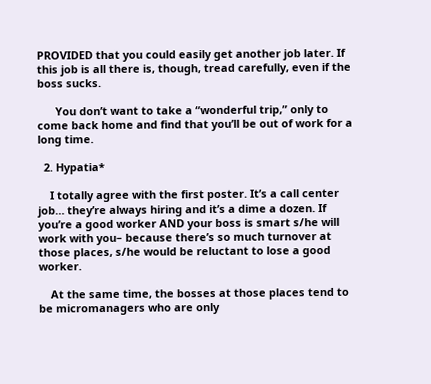PROVIDED that you could easily get another job later. If this job is all there is, though, tread carefully, even if the boss sucks.

      You don’t want to take a “wonderful trip,” only to come back home and find that you’ll be out of work for a long time.

  2. Hypatia*

    I totally agree with the first poster. It’s a call center job… they’re always hiring and it’s a dime a dozen. If you’re a good worker AND your boss is smart s/he will work with you– because there’s so much turnover at those places, s/he would be reluctant to lose a good worker.

    At the same time, the bosses at those places tend to be micromanagers who are only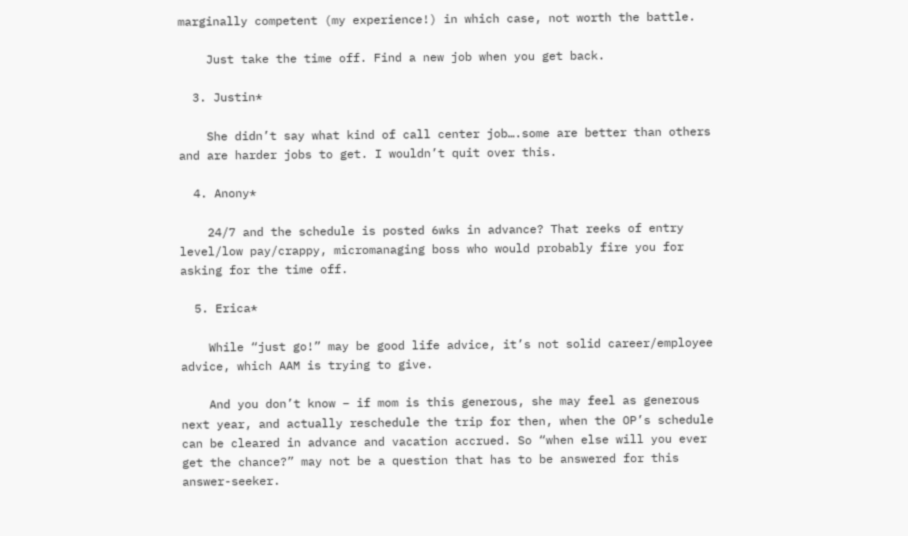marginally competent (my experience!) in which case, not worth the battle.

    Just take the time off. Find a new job when you get back.

  3. Justin*

    She didn’t say what kind of call center job….some are better than others and are harder jobs to get. I wouldn’t quit over this.

  4. Anony*

    24/7 and the schedule is posted 6wks in advance? That reeks of entry level/low pay/crappy, micromanaging boss who would probably fire you for asking for the time off.

  5. Erica*

    While “just go!” may be good life advice, it’s not solid career/employee advice, which AAM is trying to give.

    And you don’t know – if mom is this generous, she may feel as generous next year, and actually reschedule the trip for then, when the OP’s schedule can be cleared in advance and vacation accrued. So “when else will you ever get the chance?” may not be a question that has to be answered for this answer-seeker.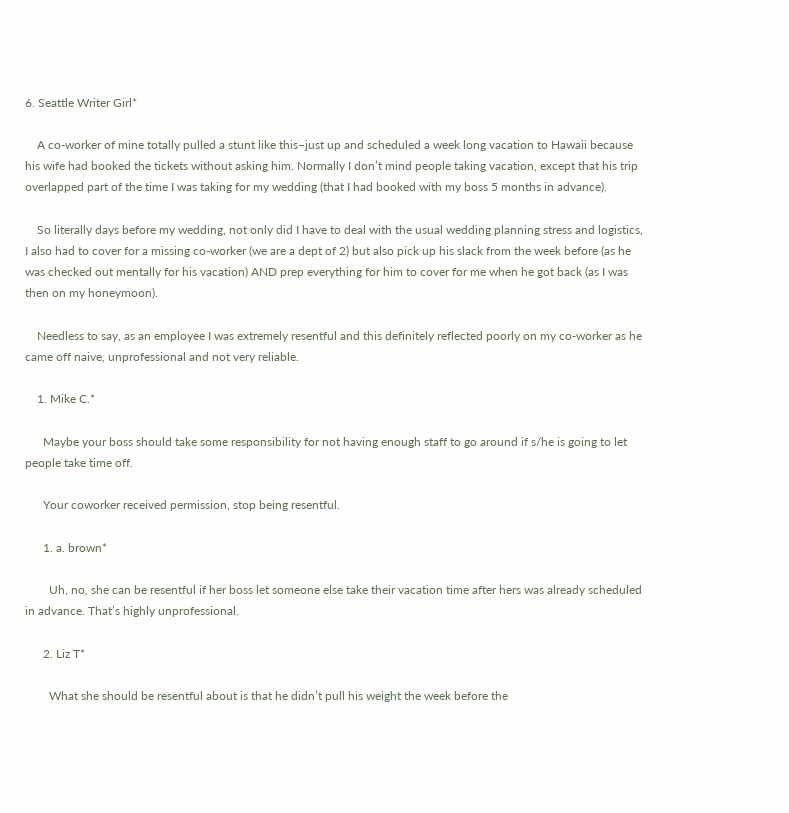6. Seattle Writer Girl*

    A co-worker of mine totally pulled a stunt like this–just up and scheduled a week long vacation to Hawaii because his wife had booked the tickets without asking him. Normally I don’t mind people taking vacation, except that his trip overlapped part of the time I was taking for my wedding (that I had booked with my boss 5 months in advance).

    So literally days before my wedding, not only did I have to deal with the usual wedding planning stress and logistics, I also had to cover for a missing co-worker (we are a dept of 2) but also pick up his slack from the week before (as he was checked out mentally for his vacation) AND prep everything for him to cover for me when he got back (as I was then on my honeymoon).

    Needless to say, as an employee I was extremely resentful and this definitely reflected poorly on my co-worker as he came off naive, unprofessional and not very reliable.

    1. Mike C.*

      Maybe your boss should take some responsibility for not having enough staff to go around if s/he is going to let people take time off.

      Your coworker received permission, stop being resentful.

      1. a. brown*

        Uh, no, she can be resentful if her boss let someone else take their vacation time after hers was already scheduled in advance. That’s highly unprofessional.

      2. Liz T*

        What she should be resentful about is that he didn’t pull his weight the week before the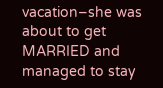vacation–she was about to get MARRIED and managed to stay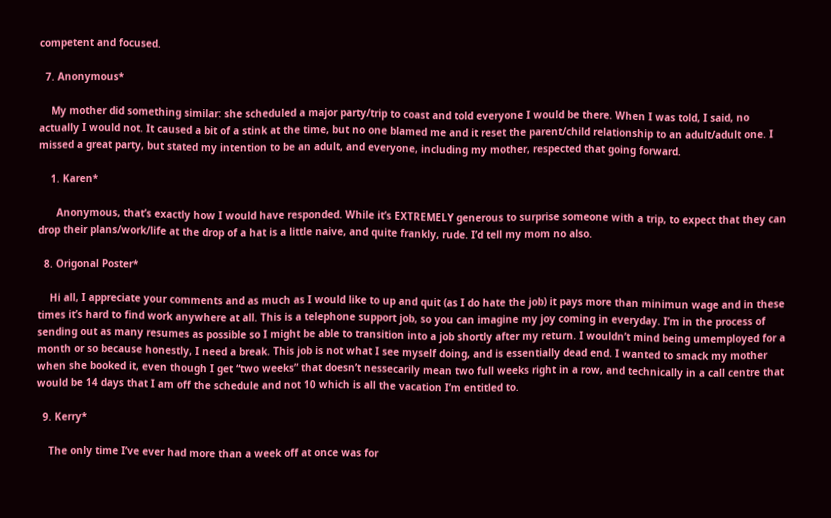competent and focused.

  7. Anonymous*

    My mother did something similar: she scheduled a major party/trip to coast and told everyone I would be there. When I was told, I said, no actually I would not. It caused a bit of a stink at the time, but no one blamed me and it reset the parent/child relationship to an adult/adult one. I missed a great party, but stated my intention to be an adult, and everyone, including my mother, respected that going forward.

    1. Karen*

      Anonymous, that’s exactly how I would have responded. While it’s EXTREMELY generous to surprise someone with a trip, to expect that they can drop their plans/work/life at the drop of a hat is a little naive, and quite frankly, rude. I’d tell my mom no also.

  8. Origonal Poster*

    Hi all, I appreciate your comments and as much as I would like to up and quit (as I do hate the job) it pays more than minimun wage and in these times it’s hard to find work anywhere at all. This is a telephone support job, so you can imagine my joy coming in everyday. I’m in the process of sending out as many resumes as possible so I might be able to transition into a job shortly after my return. I wouldn’t mind being umemployed for a month or so because honestly, I need a break. This job is not what I see myself doing, and is essentially dead end. I wanted to smack my mother when she booked it, even though I get “two weeks” that doesn’t nessecarily mean two full weeks right in a row, and technically in a call centre that would be 14 days that I am off the schedule and not 10 which is all the vacation I’m entitled to.

  9. Kerry*

    The only time I’ve ever had more than a week off at once was for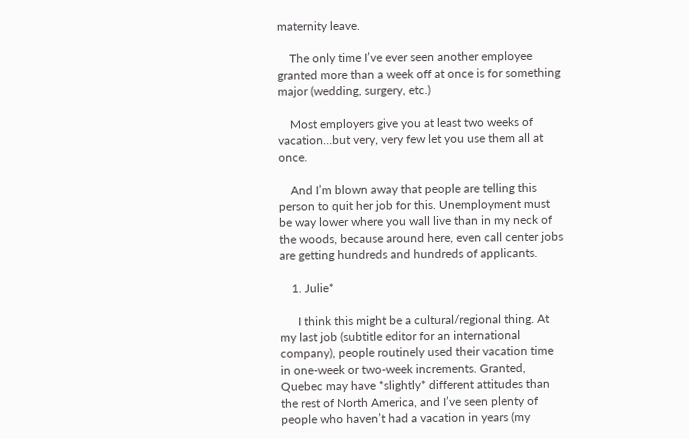maternity leave.

    The only time I’ve ever seen another employee granted more than a week off at once is for something major (wedding, surgery, etc.)

    Most employers give you at least two weeks of vacation…but very, very few let you use them all at once.

    And I’m blown away that people are telling this person to quit her job for this. Unemployment must be way lower where you wall live than in my neck of the woods, because around here, even call center jobs are getting hundreds and hundreds of applicants.

    1. Julie*

      I think this might be a cultural/regional thing. At my last job (subtitle editor for an international company), people routinely used their vacation time in one-week or two-week increments. Granted, Quebec may have *slightly* different attitudes than the rest of North America, and I’ve seen plenty of people who haven’t had a vacation in years (my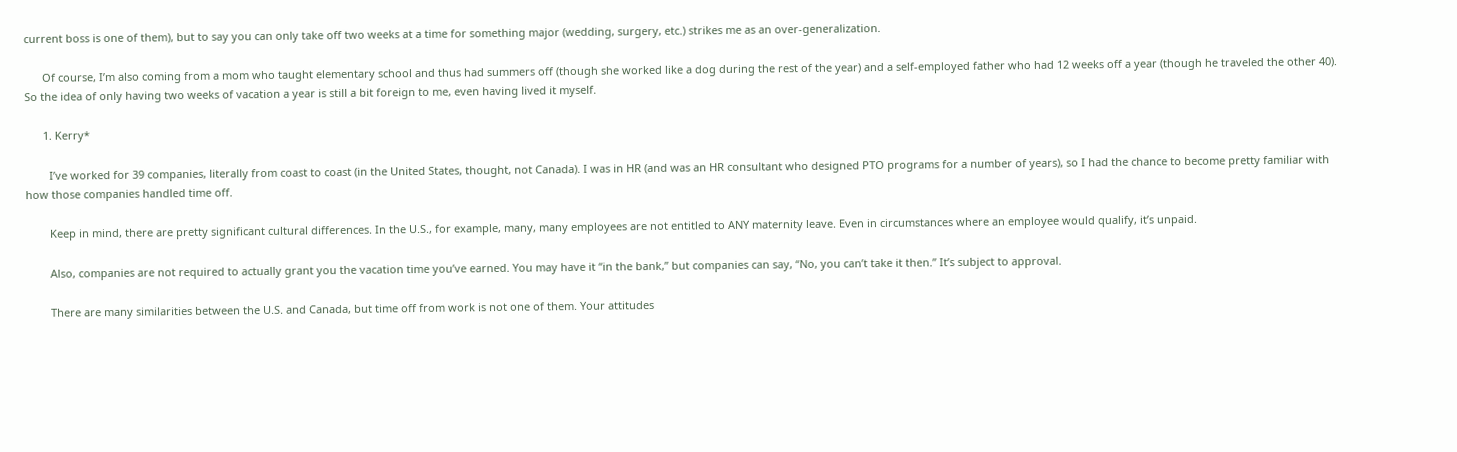current boss is one of them), but to say you can only take off two weeks at a time for something major (wedding, surgery, etc.) strikes me as an over-generalization.

      Of course, I’m also coming from a mom who taught elementary school and thus had summers off (though she worked like a dog during the rest of the year) and a self-employed father who had 12 weeks off a year (though he traveled the other 40). So the idea of only having two weeks of vacation a year is still a bit foreign to me, even having lived it myself.

      1. Kerry*

        I’ve worked for 39 companies, literally from coast to coast (in the United States, thought, not Canada). I was in HR (and was an HR consultant who designed PTO programs for a number of years), so I had the chance to become pretty familiar with how those companies handled time off.

        Keep in mind, there are pretty significant cultural differences. In the U.S., for example, many, many employees are not entitled to ANY maternity leave. Even in circumstances where an employee would qualify, it’s unpaid.

        Also, companies are not required to actually grant you the vacation time you’ve earned. You may have it “in the bank,” but companies can say, “No, you can’t take it then.” It’s subject to approval.

        There are many similarities between the U.S. and Canada, but time off from work is not one of them. Your attitudes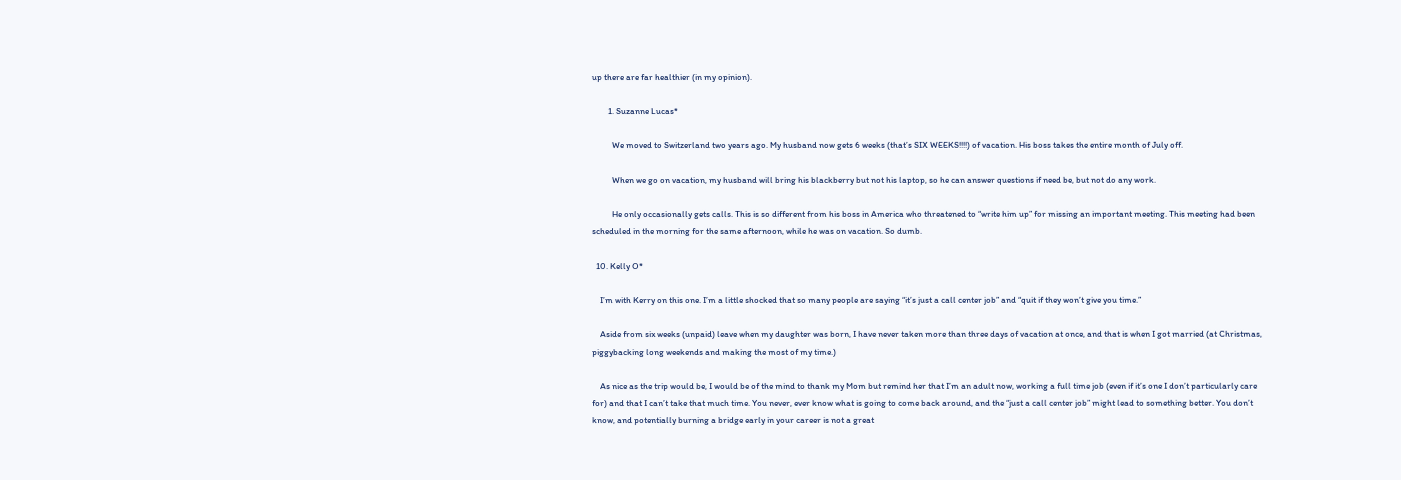up there are far healthier (in my opinion).

        1. Suzanne Lucas*

          We moved to Switzerland two years ago. My husband now gets 6 weeks (that’s SIX WEEKS!!!!) of vacation. His boss takes the entire month of July off.

          When we go on vacation, my husband will bring his blackberry but not his laptop, so he can answer questions if need be, but not do any work.

          He only occasionally gets calls. This is so different from his boss in America who threatened to “write him up” for missing an important meeting. This meeting had been scheduled in the morning for the same afternoon, while he was on vacation. So dumb.

  10. Kelly O*

    I’m with Kerry on this one. I’m a little shocked that so many people are saying “it’s just a call center job” and “quit if they won’t give you time.”

    Aside from six weeks (unpaid) leave when my daughter was born, I have never taken more than three days of vacation at once, and that is when I got married (at Christmas, piggybacking long weekends and making the most of my time.)

    As nice as the trip would be, I would be of the mind to thank my Mom but remind her that I’m an adult now, working a full time job (even if it’s one I don’t particularly care for) and that I can’t take that much time. You never, ever know what is going to come back around, and the “just a call center job” might lead to something better. You don’t know, and potentially burning a bridge early in your career is not a great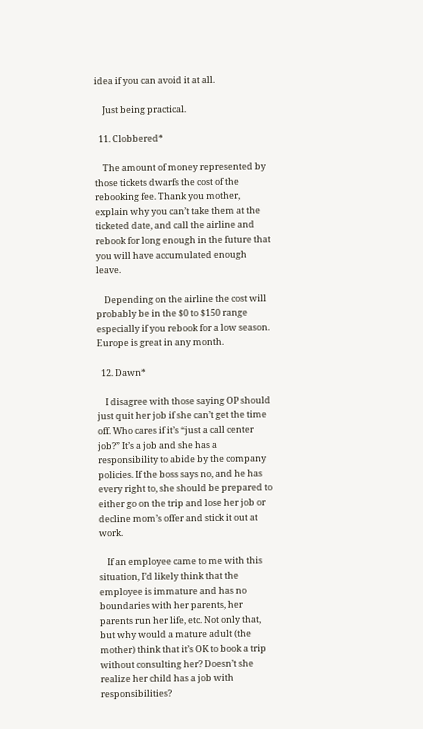idea if you can avoid it at all.

    Just being practical.

  11. Clobbered*

    The amount of money represented by those tickets dwarfs the cost of the rebooking fee. Thank you mother, explain why you can’t take them at the ticketed date, and call the airline and rebook for long enough in the future that you will have accumulated enough leave.

    Depending on the airline the cost will probably be in the $0 to $150 range especially if you rebook for a low season. Europe is great in any month.

  12. Dawn*

    I disagree with those saying OP should just quit her job if she can’t get the time off. Who cares if it’s “just a call center job?” It’s a job and she has a responsibility to abide by the company policies. If the boss says no, and he has every right to, she should be prepared to either go on the trip and lose her job or decline mom’s offer and stick it out at work.

    If an employee came to me with this situation, I’d likely think that the employee is immature and has no boundaries with her parents, her parents run her life, etc. Not only that, but why would a mature adult (the mother) think that it’s OK to book a trip without consulting her? Doesn’t she realize her child has a job with responsibilities?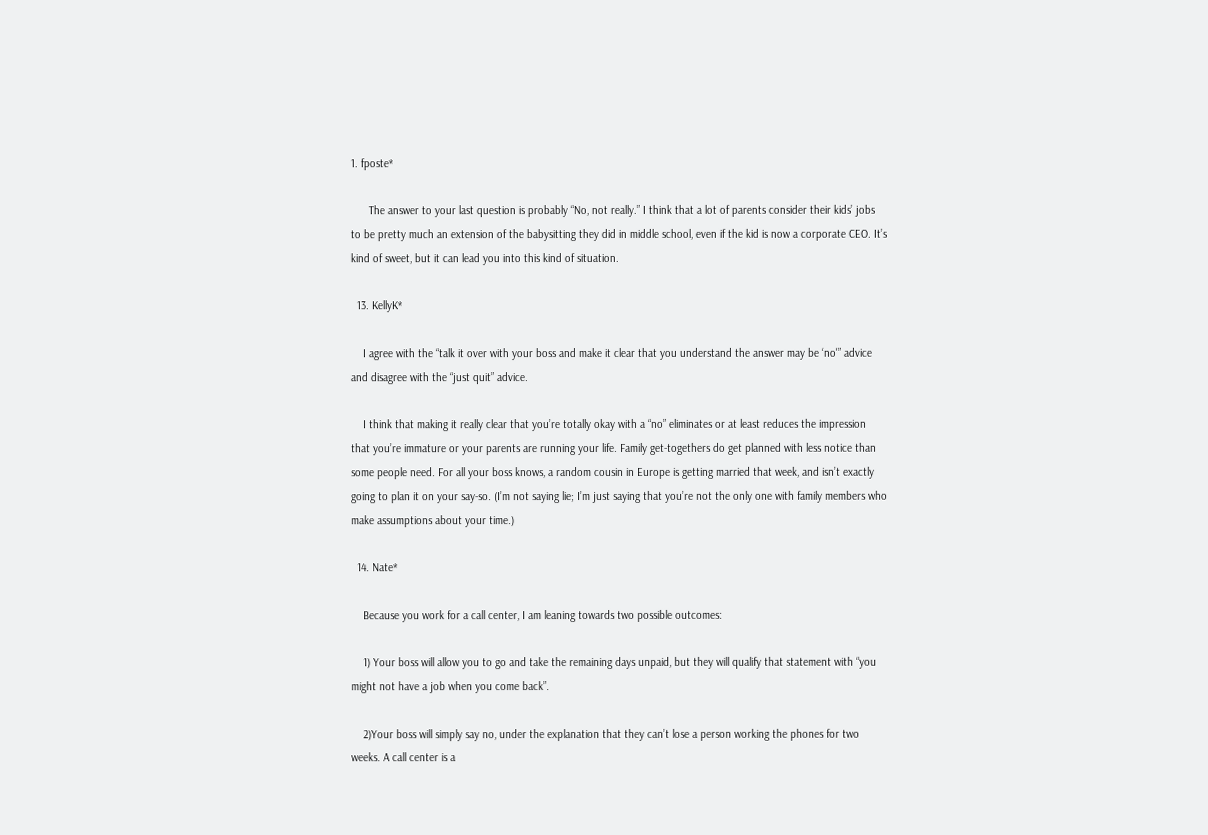1. fposte*

      The answer to your last question is probably “No, not really.” I think that a lot of parents consider their kids’ jobs to be pretty much an extension of the babysitting they did in middle school, even if the kid is now a corporate CEO. It’s kind of sweet, but it can lead you into this kind of situation.

  13. KellyK*

    I agree with the “talk it over with your boss and make it clear that you understand the answer may be ‘no'” advice and disagree with the “just quit” advice.

    I think that making it really clear that you’re totally okay with a “no” eliminates or at least reduces the impression that you’re immature or your parents are running your life. Family get-togethers do get planned with less notice than some people need. For all your boss knows, a random cousin in Europe is getting married that week, and isn’t exactly going to plan it on your say-so. (I’m not saying lie; I’m just saying that you’re not the only one with family members who make assumptions about your time.)

  14. Nate*

    Because you work for a call center, I am leaning towards two possible outcomes:

    1) Your boss will allow you to go and take the remaining days unpaid, but they will qualify that statement with “you might not have a job when you come back”.

    2)Your boss will simply say no, under the explanation that they can’t lose a person working the phones for two weeks. A call center is a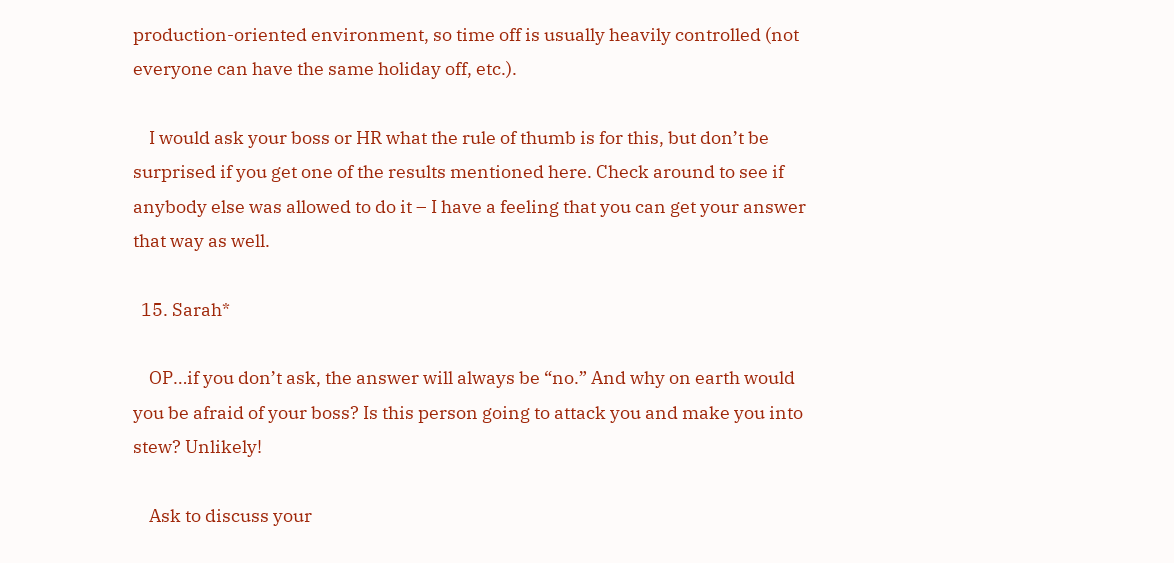production-oriented environment, so time off is usually heavily controlled (not everyone can have the same holiday off, etc.).

    I would ask your boss or HR what the rule of thumb is for this, but don’t be surprised if you get one of the results mentioned here. Check around to see if anybody else was allowed to do it – I have a feeling that you can get your answer that way as well.

  15. Sarah*

    OP…if you don’t ask, the answer will always be “no.” And why on earth would you be afraid of your boss? Is this person going to attack you and make you into stew? Unlikely!

    Ask to discuss your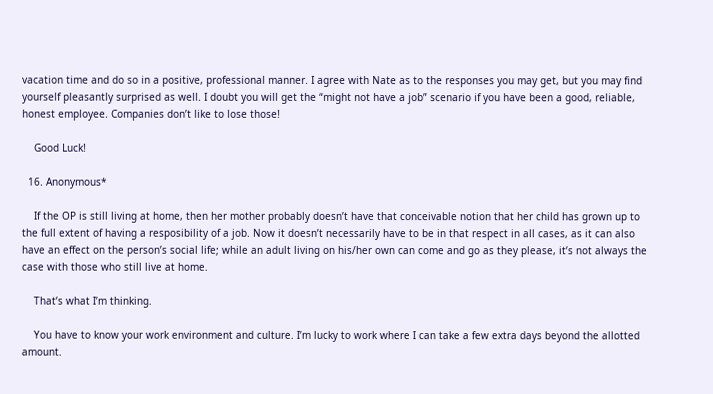vacation time and do so in a positive, professional manner. I agree with Nate as to the responses you may get, but you may find yourself pleasantly surprised as well. I doubt you will get the “might not have a job” scenario if you have been a good, reliable, honest employee. Companies don’t like to lose those!

    Good Luck!

  16. Anonymous*

    If the OP is still living at home, then her mother probably doesn’t have that conceivable notion that her child has grown up to the full extent of having a resposibility of a job. Now it doesn’t necessarily have to be in that respect in all cases, as it can also have an effect on the person’s social life; while an adult living on his/her own can come and go as they please, it’s not always the case with those who still live at home.

    That’s what I’m thinking.

    You have to know your work environment and culture. I’m lucky to work where I can take a few extra days beyond the allotted amount.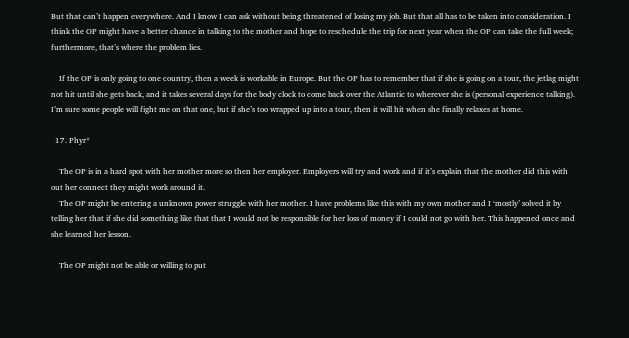But that can’t happen everywhere. And I know I can ask without being threatened of losing my job. But that all has to be taken into consideration. I think the OP might have a better chance in talking to the mother and hope to reschedule the trip for next year when the OP can take the full week; furthermore, that’s where the problem lies.

    If the OP is only going to one country, then a week is workable in Europe. But the OP has to remember that if she is going on a tour, the jetlag might not hit until she gets back, and it takes several days for the body clock to come back over the Atlantic to wherever she is (personal experience talking). I’m sure some people will fight me on that one, but if she’s too wrapped up into a tour, then it will hit when she finally relaxes at home.

  17. Phyr*

    The OP is in a hard spot with her mother more so then her employer. Employers will try and work and if it’s explain that the mother did this with out her connect they might work around it.
    The OP might be entering a unknown power struggle with her mother. I have problems like this with my own mother and I ‘mostly’ solved it by telling her that if she did something like that that I would not be responsible for her loss of money if I could not go with her. This happened once and she learned her lesson.

    The OP might not be able or willing to put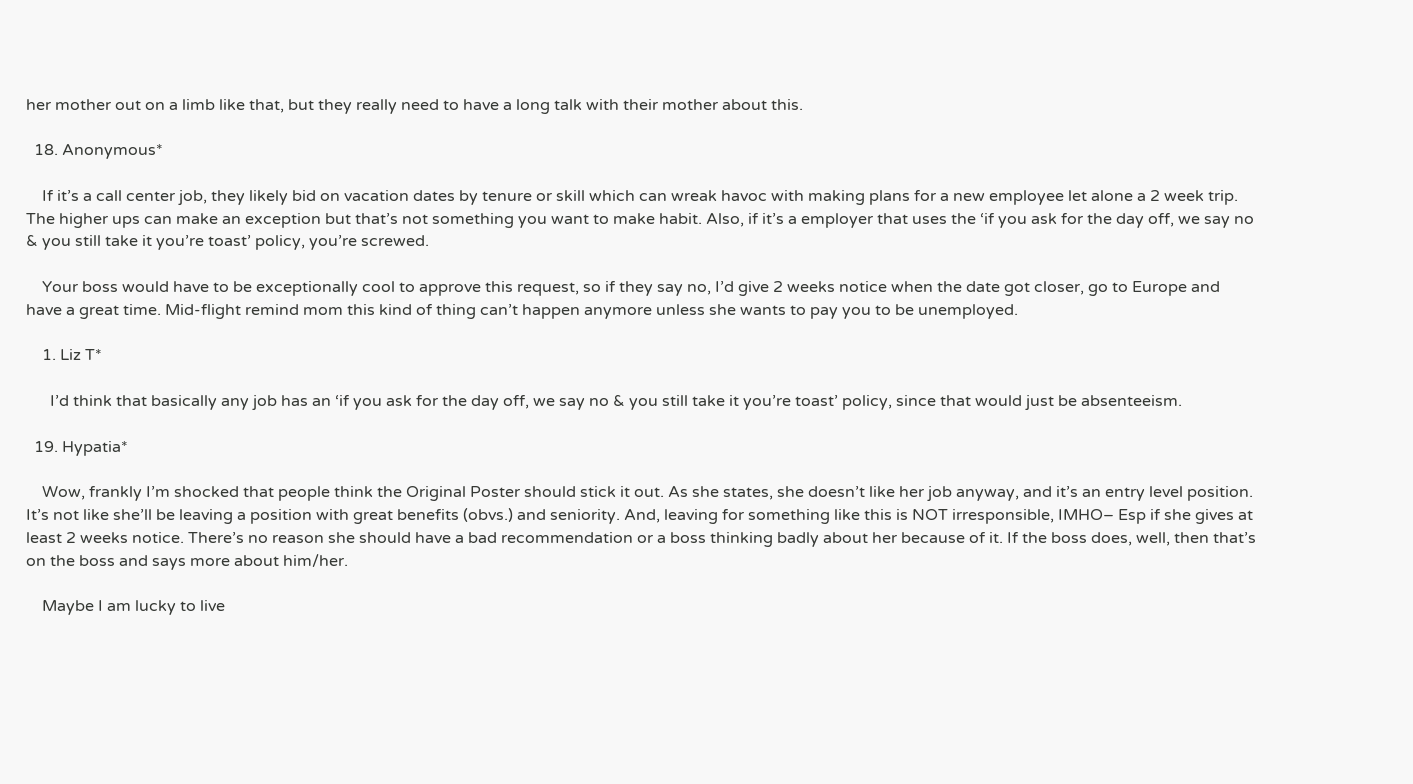her mother out on a limb like that, but they really need to have a long talk with their mother about this.

  18. Anonymous*

    If it’s a call center job, they likely bid on vacation dates by tenure or skill which can wreak havoc with making plans for a new employee let alone a 2 week trip. The higher ups can make an exception but that’s not something you want to make habit. Also, if it’s a employer that uses the ‘if you ask for the day off, we say no & you still take it you’re toast’ policy, you’re screwed.

    Your boss would have to be exceptionally cool to approve this request, so if they say no, I’d give 2 weeks notice when the date got closer, go to Europe and have a great time. Mid-flight remind mom this kind of thing can’t happen anymore unless she wants to pay you to be unemployed.

    1. Liz T*

      I’d think that basically any job has an ‘if you ask for the day off, we say no & you still take it you’re toast’ policy, since that would just be absenteeism.

  19. Hypatia*

    Wow, frankly I’m shocked that people think the Original Poster should stick it out. As she states, she doesn’t like her job anyway, and it’s an entry level position. It’s not like she’ll be leaving a position with great benefits (obvs.) and seniority. And, leaving for something like this is NOT irresponsible, IMHO– Esp if she gives at least 2 weeks notice. There’s no reason she should have a bad recommendation or a boss thinking badly about her because of it. If the boss does, well, then that’s on the boss and says more about him/her.

    Maybe I am lucky to live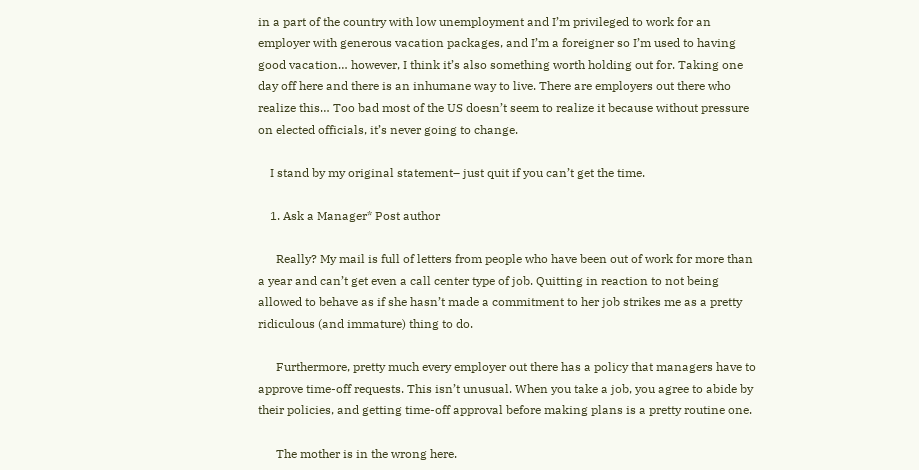in a part of the country with low unemployment and I’m privileged to work for an employer with generous vacation packages, and I’m a foreigner so I’m used to having good vacation… however, I think it’s also something worth holding out for. Taking one day off here and there is an inhumane way to live. There are employers out there who realize this… Too bad most of the US doesn’t seem to realize it because without pressure on elected officials, it’s never going to change.

    I stand by my original statement– just quit if you can’t get the time.

    1. Ask a Manager* Post author

      Really? My mail is full of letters from people who have been out of work for more than a year and can’t get even a call center type of job. Quitting in reaction to not being allowed to behave as if she hasn’t made a commitment to her job strikes me as a pretty ridiculous (and immature) thing to do.

      Furthermore, pretty much every employer out there has a policy that managers have to approve time-off requests. This isn’t unusual. When you take a job, you agree to abide by their policies, and getting time-off approval before making plans is a pretty routine one.

      The mother is in the wrong here.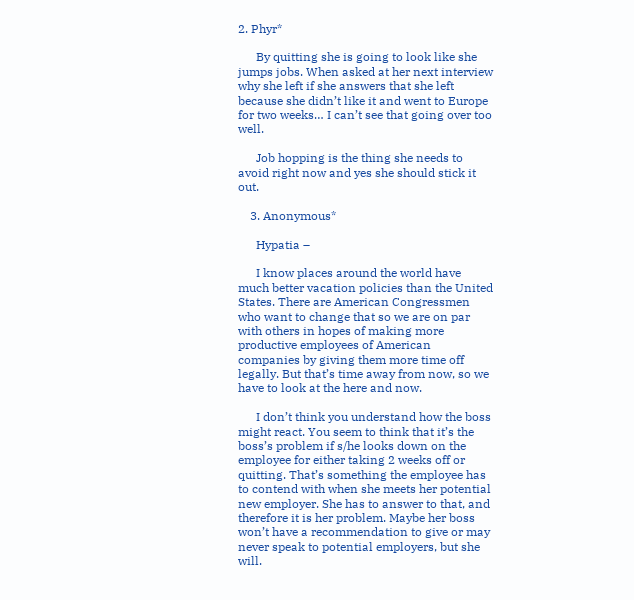2. Phyr*

      By quitting she is going to look like she jumps jobs. When asked at her next interview why she left if she answers that she left because she didn’t like it and went to Europe for two weeks… I can’t see that going over too well.

      Job hopping is the thing she needs to avoid right now and yes she should stick it out.

    3. Anonymous*

      Hypatia –

      I know places around the world have much better vacation policies than the United States. There are American Congressmen who want to change that so we are on par with others in hopes of making more productive employees of American companies by giving them more time off legally. But that’s time away from now, so we have to look at the here and now.

      I don’t think you understand how the boss might react. You seem to think that it’s the boss’s problem if s/he looks down on the employee for either taking 2 weeks off or quitting. That’s something the employee has to contend with when she meets her potential new employer. She has to answer to that, and therefore it is her problem. Maybe her boss won’t have a recommendation to give or may never speak to potential employers, but she will.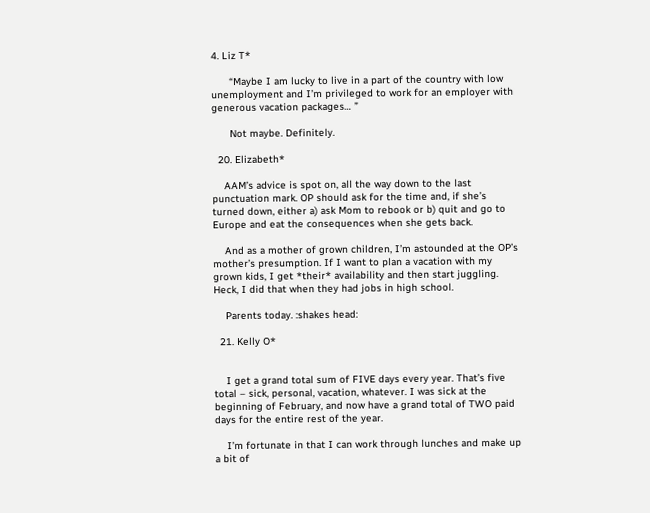4. Liz T*

      “Maybe I am lucky to live in a part of the country with low unemployment and I’m privileged to work for an employer with generous vacation packages… ”

      Not maybe. Definitely.

  20. Elizabeth*

    AAM’s advice is spot on, all the way down to the last punctuation mark. OP should ask for the time and, if she’s turned down, either a) ask Mom to rebook or b) quit and go to Europe and eat the consequences when she gets back.

    And as a mother of grown children, I’m astounded at the OP’s mother’s presumption. If I want to plan a vacation with my grown kids, I get *their* availability and then start juggling. Heck, I did that when they had jobs in high school.

    Parents today. :shakes head:

  21. Kelly O*


    I get a grand total sum of FIVE days every year. That’s five total – sick, personal, vacation, whatever. I was sick at the beginning of February, and now have a grand total of TWO paid days for the entire rest of the year.

    I’m fortunate in that I can work through lunches and make up a bit of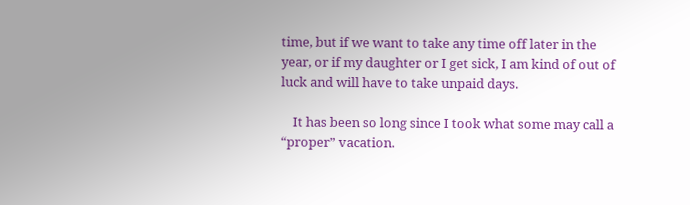time, but if we want to take any time off later in the year, or if my daughter or I get sick, I am kind of out of luck and will have to take unpaid days.

    It has been so long since I took what some may call a “proper” vacation.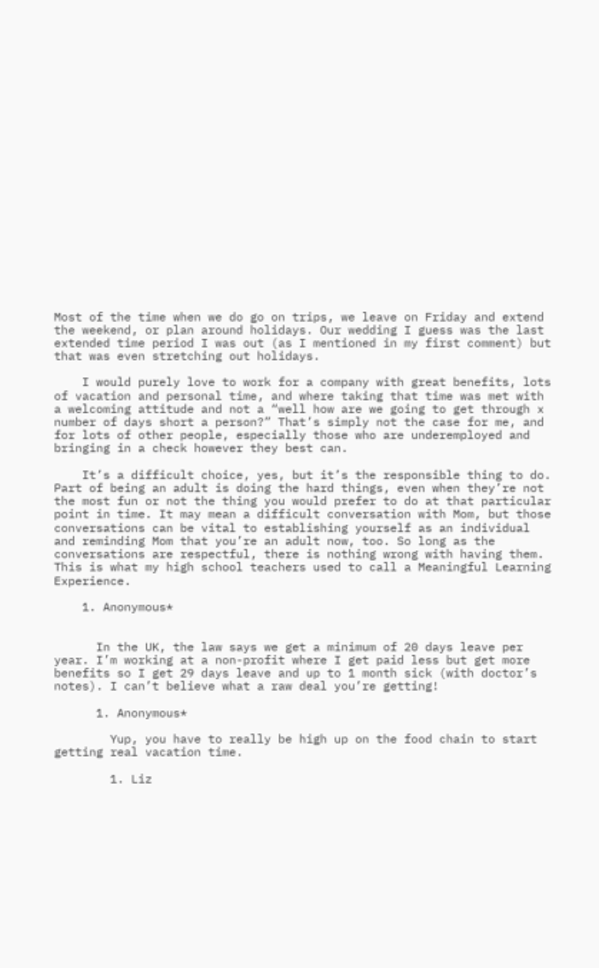Most of the time when we do go on trips, we leave on Friday and extend the weekend, or plan around holidays. Our wedding I guess was the last extended time period I was out (as I mentioned in my first comment) but that was even stretching out holidays.

    I would purely love to work for a company with great benefits, lots of vacation and personal time, and where taking that time was met with a welcoming attitude and not a “well how are we going to get through x number of days short a person?” That’s simply not the case for me, and for lots of other people, especially those who are underemployed and bringing in a check however they best can.

    It’s a difficult choice, yes, but it’s the responsible thing to do. Part of being an adult is doing the hard things, even when they’re not the most fun or not the thing you would prefer to do at that particular point in time. It may mean a difficult conversation with Mom, but those conversations can be vital to establishing yourself as an individual and reminding Mom that you’re an adult now, too. So long as the conversations are respectful, there is nothing wrong with having them. This is what my high school teachers used to call a Meaningful Learning Experience.

    1. Anonymous*


      In the UK, the law says we get a minimum of 20 days leave per year. I’m working at a non-profit where I get paid less but get more benefits so I get 29 days leave and up to 1 month sick (with doctor’s notes). I can’t believe what a raw deal you’re getting!

      1. Anonymous*

        Yup, you have to really be high up on the food chain to start getting real vacation time.

        1. Liz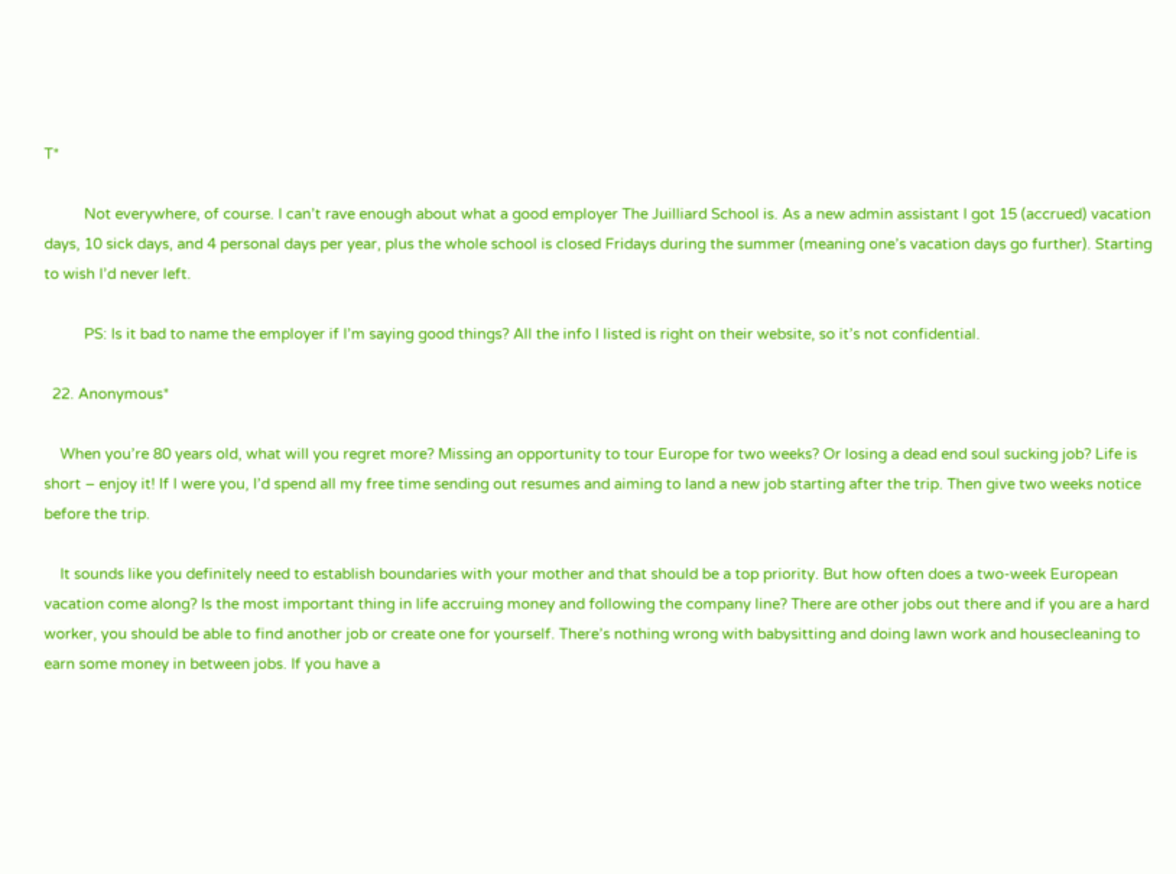T*

          Not everywhere, of course. I can’t rave enough about what a good employer The Juilliard School is. As a new admin assistant I got 15 (accrued) vacation days, 10 sick days, and 4 personal days per year, plus the whole school is closed Fridays during the summer (meaning one’s vacation days go further). Starting to wish I’d never left.

          PS: Is it bad to name the employer if I’m saying good things? All the info I listed is right on their website, so it’s not confidential.

  22. Anonymous*

    When you’re 80 years old, what will you regret more? Missing an opportunity to tour Europe for two weeks? Or losing a dead end soul sucking job? Life is short – enjoy it! If I were you, I’d spend all my free time sending out resumes and aiming to land a new job starting after the trip. Then give two weeks notice before the trip.

    It sounds like you definitely need to establish boundaries with your mother and that should be a top priority. But how often does a two-week European vacation come along? Is the most important thing in life accruing money and following the company line? There are other jobs out there and if you are a hard worker, you should be able to find another job or create one for yourself. There’s nothing wrong with babysitting and doing lawn work and housecleaning to earn some money in between jobs. If you have a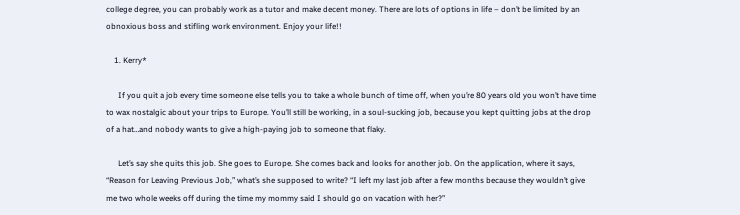college degree, you can probably work as a tutor and make decent money. There are lots of options in life – don’t be limited by an obnoxious boss and stifling work environment. Enjoy your life!!

    1. Kerry*

      If you quit a job every time someone else tells you to take a whole bunch of time off, when you’re 80 years old you won’t have time to wax nostalgic about your trips to Europe. You’ll still be working, in a soul-sucking job, because you kept quitting jobs at the drop of a hat…and nobody wants to give a high-paying job to someone that flaky.

      Let’s say she quits this job. She goes to Europe. She comes back and looks for another job. On the application, where it says, “Reason for Leaving Previous Job,” what’s she supposed to write? “I left my last job after a few months because they wouldn’t give me two whole weeks off during the time my mommy said I should go on vacation with her?”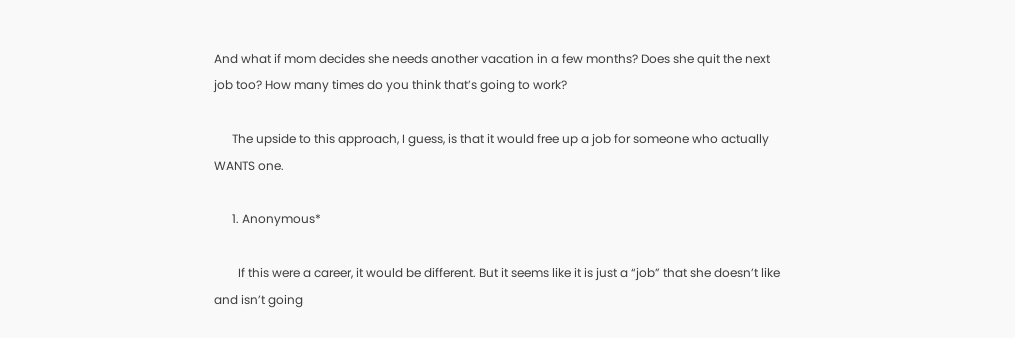And what if mom decides she needs another vacation in a few months? Does she quit the next job too? How many times do you think that’s going to work?

      The upside to this approach, I guess, is that it would free up a job for someone who actually WANTS one.

      1. Anonymous*

        If this were a career, it would be different. But it seems like it is just a “job” that she doesn’t like and isn’t going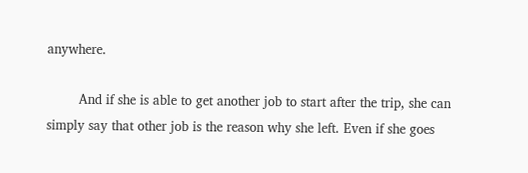anywhere.

        And if she is able to get another job to start after the trip, she can simply say that other job is the reason why she left. Even if she goes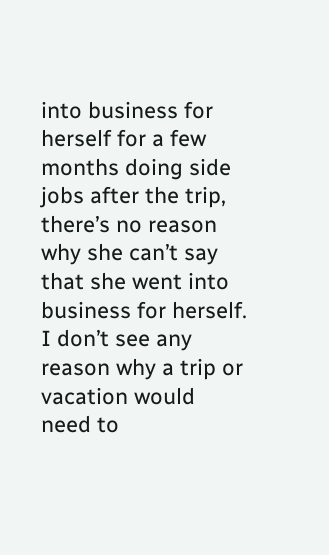into business for herself for a few months doing side jobs after the trip, there’s no reason why she can’t say that she went into business for herself. I don’t see any reason why a trip or vacation would need to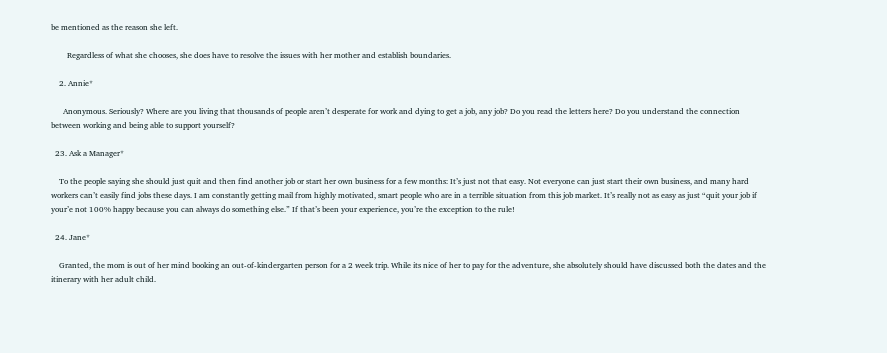be mentioned as the reason she left.

        Regardless of what she chooses, she does have to resolve the issues with her mother and establish boundaries.

    2. Annie*

      Anonymous. Seriously? Where are you living that thousands of people aren’t desperate for work and dying to get a job, any job? Do you read the letters here? Do you understand the connection between working and being able to support yourself?

  23. Ask a Manager*

    To the people saying she should just quit and then find another job or start her own business for a few months: It’s just not that easy. Not everyone can just start their own business, and many hard workers can’t easily find jobs these days. I am constantly getting mail from highly motivated, smart people who are in a terrible situation from this job market. It’s really not as easy as just “quit your job if your’e not 100% happy because you can always do something else.” If that’s been your experience, you’re the exception to the rule!

  24. Jane*

    Granted, the mom is out of her mind booking an out-of-kindergarten person for a 2 week trip. While its nice of her to pay for the adventure, she absolutely should have discussed both the dates and the itinerary with her adult child.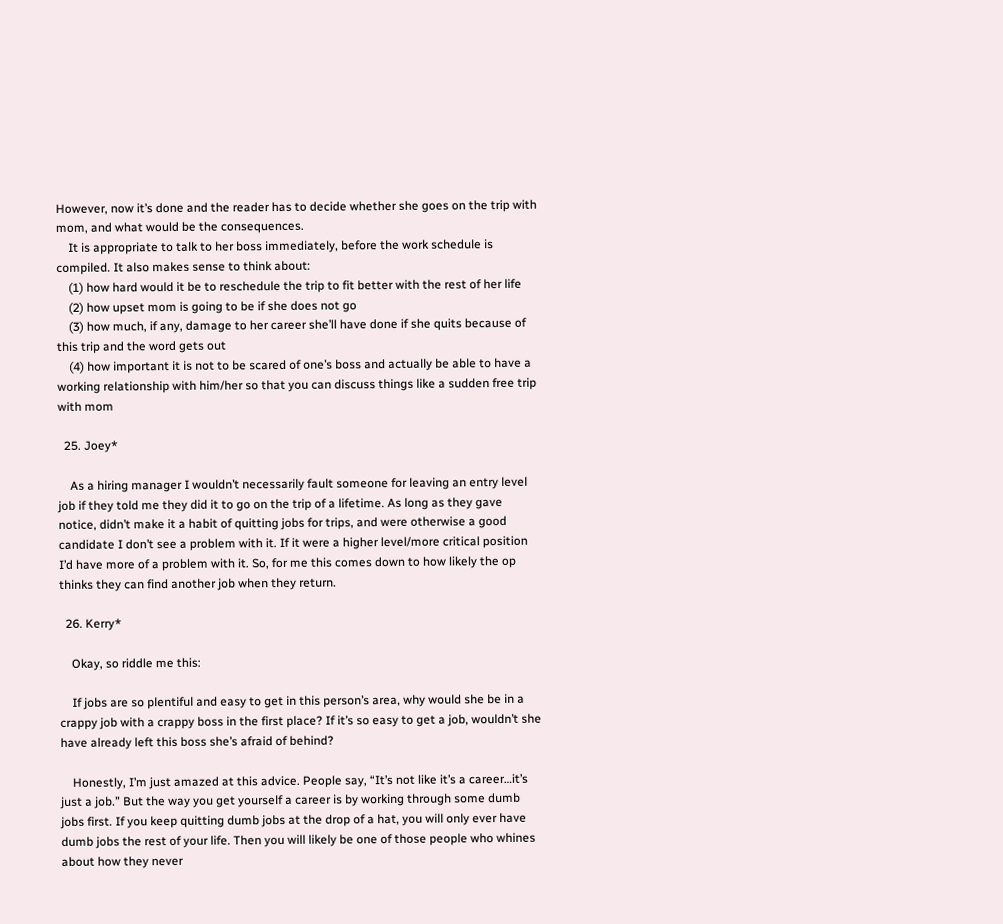However, now it’s done and the reader has to decide whether she goes on the trip with mom, and what would be the consequences.
    It is appropriate to talk to her boss immediately, before the work schedule is compiled. It also makes sense to think about:
    (1) how hard would it be to reschedule the trip to fit better with the rest of her life
    (2) how upset mom is going to be if she does not go
    (3) how much, if any, damage to her career she’ll have done if she quits because of this trip and the word gets out
    (4) how important it is not to be scared of one’s boss and actually be able to have a working relationship with him/her so that you can discuss things like a sudden free trip with mom

  25. Joey*

    As a hiring manager I wouldn’t necessarily fault someone for leaving an entry level job if they told me they did it to go on the trip of a lifetime. As long as they gave notice, didn’t make it a habit of quitting jobs for trips, and were otherwise a good candidate I don’t see a problem with it. If it were a higher level/more critical position I’d have more of a problem with it. So, for me this comes down to how likely the op thinks they can find another job when they return.

  26. Kerry*

    Okay, so riddle me this:

    If jobs are so plentiful and easy to get in this person’s area, why would she be in a crappy job with a crappy boss in the first place? If it’s so easy to get a job, wouldn’t she have already left this boss she’s afraid of behind?

    Honestly, I’m just amazed at this advice. People say, “It’s not like it’s a career…it’s just a job.” But the way you get yourself a career is by working through some dumb jobs first. If you keep quitting dumb jobs at the drop of a hat, you will only ever have dumb jobs the rest of your life. Then you will likely be one of those people who whines about how they never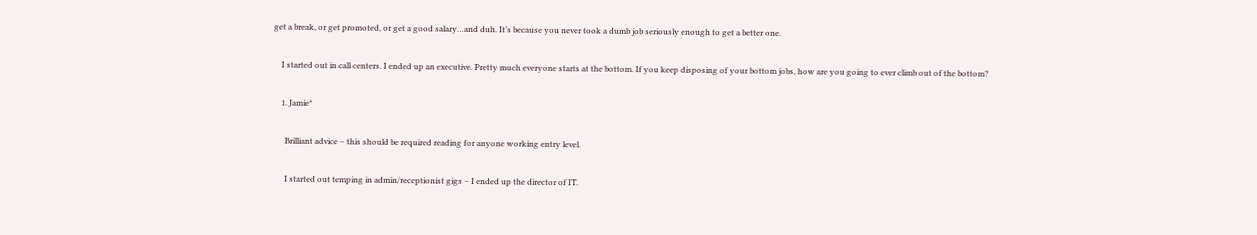get a break, or get promoted, or get a good salary…and duh. It’s because you never took a dumb job seriously enough to get a better one.

    I started out in call centers. I ended up an executive. Pretty much everyone starts at the bottom. If you keep disposing of your bottom jobs, how are you going to ever climb out of the bottom?

    1. Jamie*

      Brilliant advice – this should be required reading for anyone working entry level.

      I started out temping in admin/receptionist gigs – I ended up the director of IT.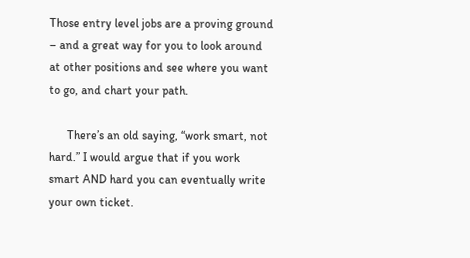Those entry level jobs are a proving ground – and a great way for you to look around at other positions and see where you want to go, and chart your path.

      There’s an old saying, “work smart, not hard.” I would argue that if you work smart AND hard you can eventually write your own ticket.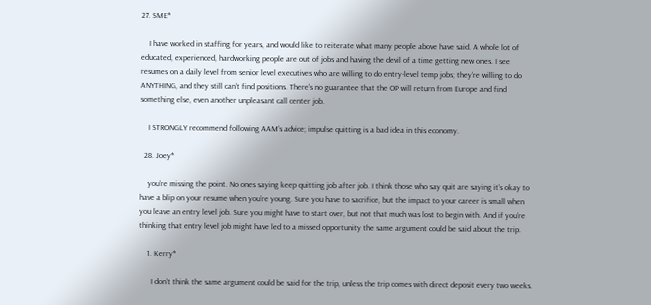27. SME*

    I have worked in staffing for years, and would like to reiterate what many people above have said. A whole lot of educated, experienced, hardworking people are out of jobs and having the devil of a time getting new ones. I see resumes on a daily level from senior level executives who are willing to do entry-level temp jobs; they’re willing to do ANYTHING, and they still can’t find positions. There’s no guarantee that the OP will return from Europe and find something else, even another unpleasant call center job.

    I STRONGLY recommend following AAM’s advice; impulse quitting is a bad idea in this economy.

  28. Joey*

    you’re missing the point. No ones saying keep quitting job after job. I think those who say quit are saying it’s okay to have a blip on your resume when you’re young. Sure you have to sacrifice, but the impact to your career is small when you leave an entry level job. Sure you might have to start over, but not that much was lost to begin with. And if you’re thinking that entry level job might have led to a missed opportunity the same argument could be said about the trip.

    1. Kerry*

      I don’t think the same argument could be said for the trip, unless the trip comes with direct deposit every two weeks.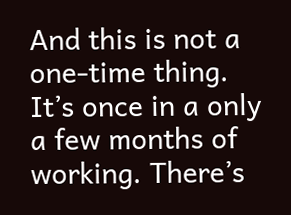And this is not a one-time thing. It’s once in a only a few months of working. There’s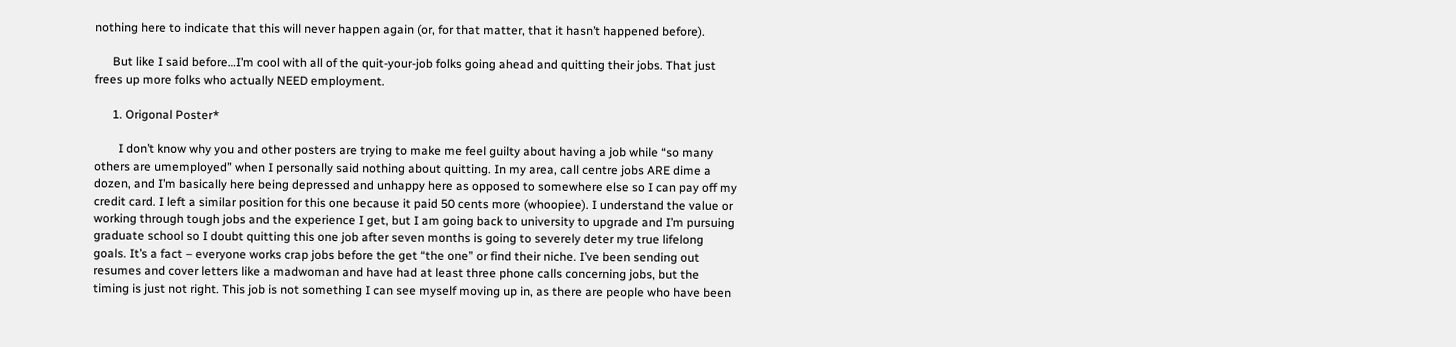nothing here to indicate that this will never happen again (or, for that matter, that it hasn’t happened before).

      But like I said before…I’m cool with all of the quit-your-job folks going ahead and quitting their jobs. That just frees up more folks who actually NEED employment.

      1. Origonal Poster*

        I don’t know why you and other posters are trying to make me feel guilty about having a job while “so many others are umemployed” when I personally said nothing about quitting. In my area, call centre jobs ARE dime a dozen, and I’m basically here being depressed and unhappy here as opposed to somewhere else so I can pay off my credit card. I left a similar position for this one because it paid 50 cents more (whoopiee). I understand the value or working through tough jobs and the experience I get, but I am going back to university to upgrade and I’m pursuing graduate school so I doubt quitting this one job after seven months is going to severely deter my true lifelong goals. It’s a fact – everyone works crap jobs before the get “the one” or find their niche. I’ve been sending out resumes and cover letters like a madwoman and have had at least three phone calls concerning jobs, but the timing is just not right. This job is not something I can see myself moving up in, as there are people who have been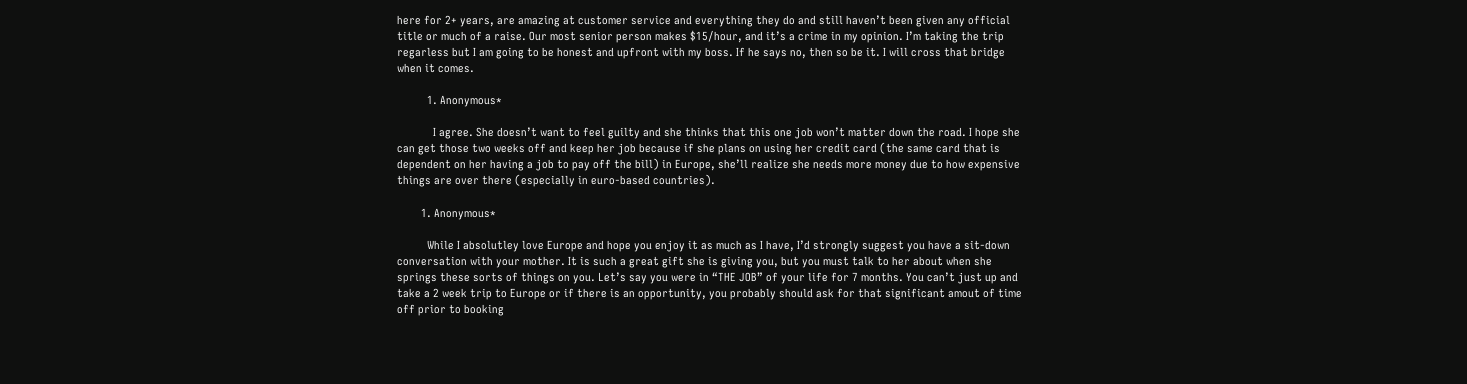here for 2+ years, are amazing at customer service and everything they do and still haven’t been given any official title or much of a raise. Our most senior person makes $15/hour, and it’s a crime in my opinion. I’m taking the trip regarless but I am going to be honest and upfront with my boss. If he says no, then so be it. I will cross that bridge when it comes.

          1. Anonymous*

            I agree. She doesn’t want to feel guilty and she thinks that this one job won’t matter down the road. I hope she can get those two weeks off and keep her job because if she plans on using her credit card (the same card that is dependent on her having a job to pay off the bill) in Europe, she’ll realize she needs more money due to how expensive things are over there (especially in euro-based countries).

        1. Anonymous*

          While I absolutley love Europe and hope you enjoy it as much as I have, I’d strongly suggest you have a sit-down conversation with your mother. It is such a great gift she is giving you, but you must talk to her about when she springs these sorts of things on you. Let’s say you were in “THE JOB” of your life for 7 months. You can’t just up and take a 2 week trip to Europe or if there is an opportunity, you probably should ask for that significant amout of time off prior to booking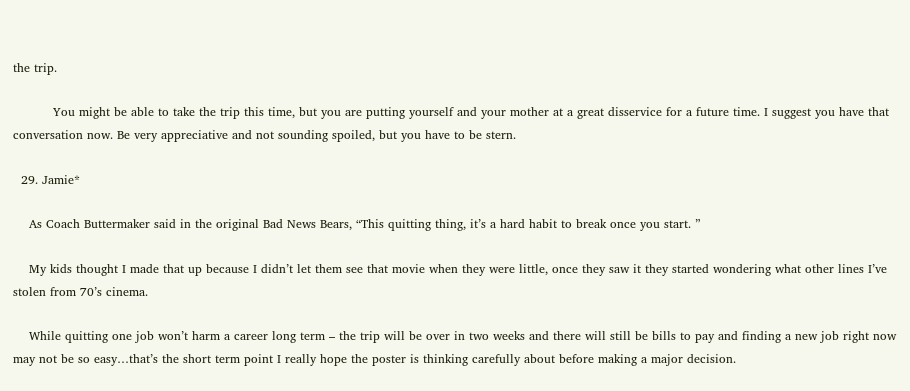the trip.

          You might be able to take the trip this time, but you are putting yourself and your mother at a great disservice for a future time. I suggest you have that conversation now. Be very appreciative and not sounding spoiled, but you have to be stern.

  29. Jamie*

    As Coach Buttermaker said in the original Bad News Bears, “This quitting thing, it’s a hard habit to break once you start. ”

    My kids thought I made that up because I didn’t let them see that movie when they were little, once they saw it they started wondering what other lines I’ve stolen from 70’s cinema.

    While quitting one job won’t harm a career long term – the trip will be over in two weeks and there will still be bills to pay and finding a new job right now may not be so easy…that’s the short term point I really hope the poster is thinking carefully about before making a major decision.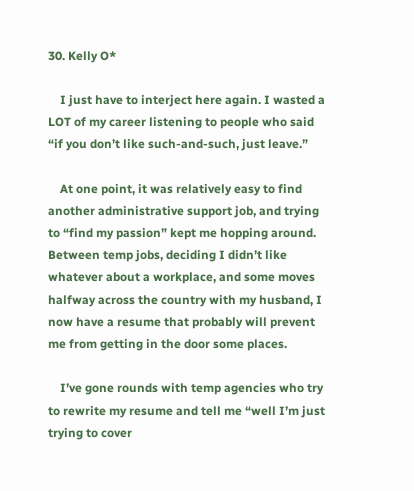30. Kelly O*

    I just have to interject here again. I wasted a LOT of my career listening to people who said “if you don’t like such-and-such, just leave.”

    At one point, it was relatively easy to find another administrative support job, and trying to “find my passion” kept me hopping around. Between temp jobs, deciding I didn’t like whatever about a workplace, and some moves halfway across the country with my husband, I now have a resume that probably will prevent me from getting in the door some places.

    I’ve gone rounds with temp agencies who try to rewrite my resume and tell me “well I’m just trying to cover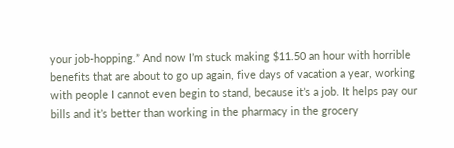your job-hopping.” And now I’m stuck making $11.50 an hour with horrible benefits that are about to go up again, five days of vacation a year, working with people I cannot even begin to stand, because it’s a job. It helps pay our bills and it’s better than working in the pharmacy in the grocery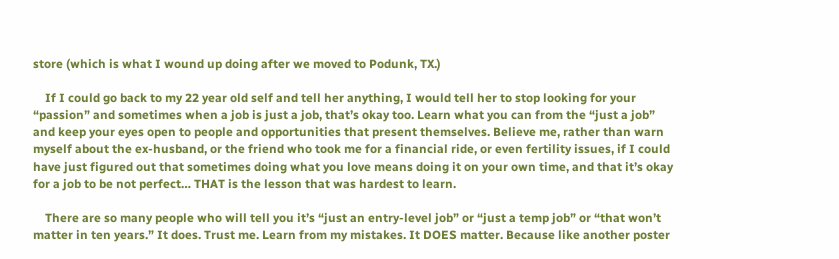store (which is what I wound up doing after we moved to Podunk, TX.)

    If I could go back to my 22 year old self and tell her anything, I would tell her to stop looking for your “passion” and sometimes when a job is just a job, that’s okay too. Learn what you can from the “just a job” and keep your eyes open to people and opportunities that present themselves. Believe me, rather than warn myself about the ex-husband, or the friend who took me for a financial ride, or even fertility issues, if I could have just figured out that sometimes doing what you love means doing it on your own time, and that it’s okay for a job to be not perfect… THAT is the lesson that was hardest to learn.

    There are so many people who will tell you it’s “just an entry-level job” or “just a temp job” or “that won’t matter in ten years.” It does. Trust me. Learn from my mistakes. It DOES matter. Because like another poster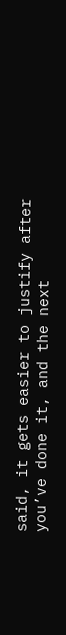said, it gets easier to justify after you’ve done it, and the next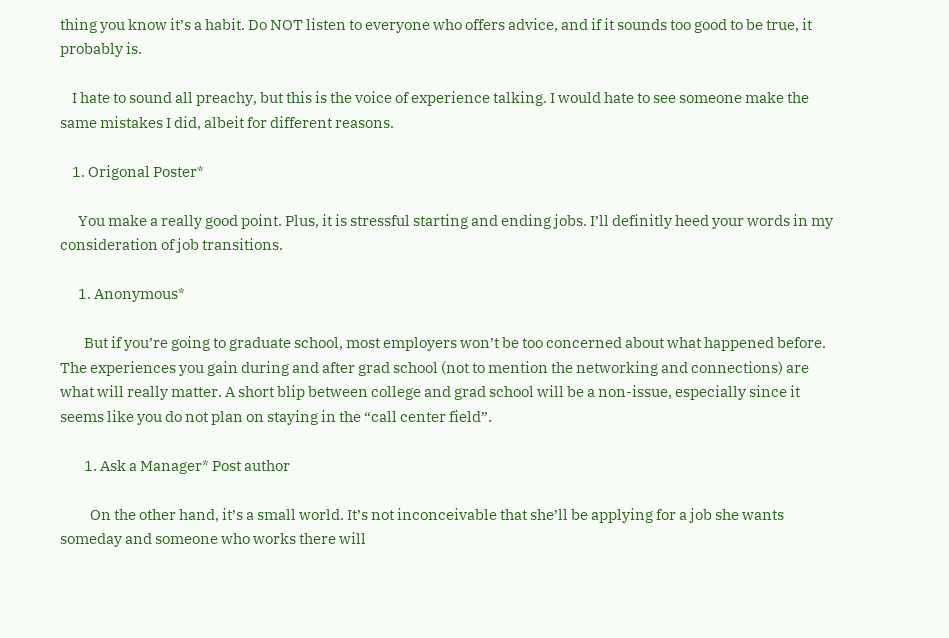thing you know it’s a habit. Do NOT listen to everyone who offers advice, and if it sounds too good to be true, it probably is.

    I hate to sound all preachy, but this is the voice of experience talking. I would hate to see someone make the same mistakes I did, albeit for different reasons.

    1. Origonal Poster*

      You make a really good point. Plus, it is stressful starting and ending jobs. I’ll definitly heed your words in my consideration of job transitions.

      1. Anonymous*

        But if you’re going to graduate school, most employers won’t be too concerned about what happened before. The experiences you gain during and after grad school (not to mention the networking and connections) are what will really matter. A short blip between college and grad school will be a non-issue, especially since it seems like you do not plan on staying in the “call center field”.

        1. Ask a Manager* Post author

          On the other hand, it’s a small world. It’s not inconceivable that she’ll be applying for a job she wants someday and someone who works there will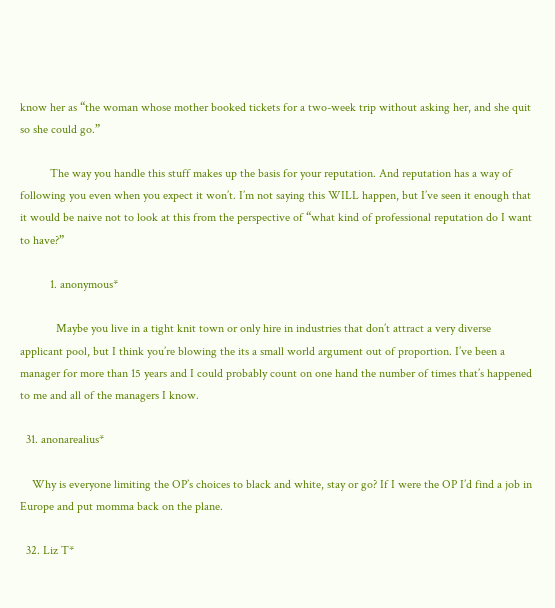know her as “the woman whose mother booked tickets for a two-week trip without asking her, and she quit so she could go.”

          The way you handle this stuff makes up the basis for your reputation. And reputation has a way of following you even when you expect it won’t. I’m not saying this WILL happen, but I’ve seen it enough that it would be naive not to look at this from the perspective of “what kind of professional reputation do I want to have?”

          1. anonymous*

            Maybe you live in a tight knit town or only hire in industries that don’t attract a very diverse applicant pool, but I think you’re blowing the its a small world argument out of proportion. I’ve been a manager for more than 15 years and I could probably count on one hand the number of times that’s happened to me and all of the managers I know.

  31. anonarealius*

    Why is everyone limiting the OP’s choices to black and white, stay or go? If I were the OP I’d find a job in Europe and put momma back on the plane.

  32. Liz T*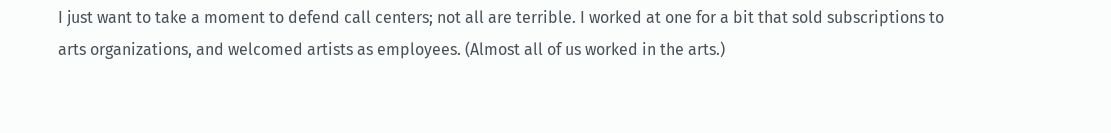I just want to take a moment to defend call centers; not all are terrible. I worked at one for a bit that sold subscriptions to arts organizations, and welcomed artists as employees. (Almost all of us worked in the arts.)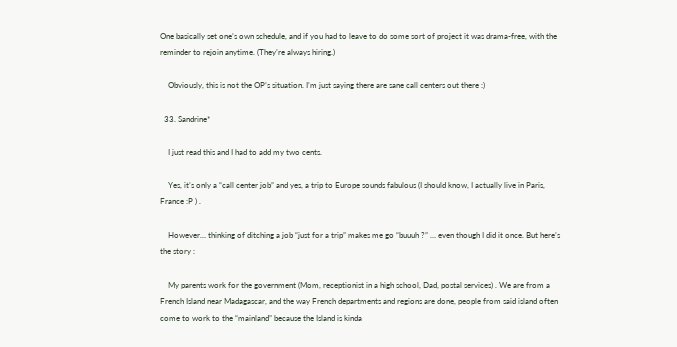One basically set one’s own schedule, and if you had to leave to do some sort of project it was drama-free, with the reminder to rejoin anytime. (They’re always hiring.)

    Obviously, this is not the OP’s situation. I’m just saying there are sane call centers out there :)

  33. Sandrine*

    I just read this and I had to add my two cents.

    Yes, it’s only a “call center job” and yes, a trip to Europe sounds fabulous (I should know, I actually live in Paris, France :P ) .

    However… thinking of ditching a job “just for a trip” makes me go “buuuh ?” … even though I did it once. But here’s the story :

    My parents work for the government (Mom, receptionist in a high school, Dad, postal services) . We are from a French Island near Madagascar, and the way French departments and regions are done, people from said island often come to work to the “mainland” because the Island is kinda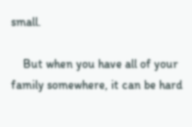small.

    But when you have all of your family somewhere, it can be hard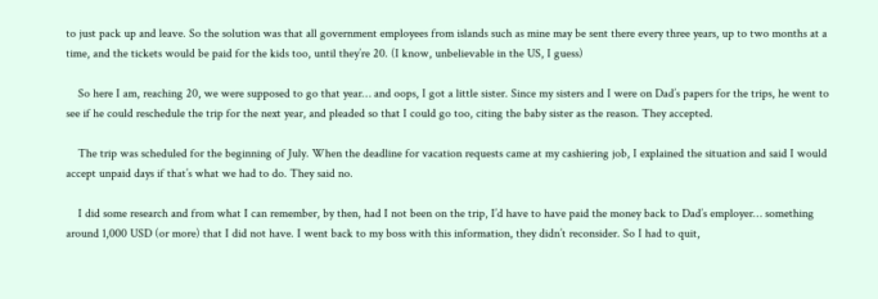to just pack up and leave. So the solution was that all government employees from islands such as mine may be sent there every three years, up to two months at a time, and the tickets would be paid for the kids too, until they’re 20. (I know, unbelievable in the US, I guess)

    So here I am, reaching 20, we were supposed to go that year… and oops, I got a little sister. Since my sisters and I were on Dad’s papers for the trips, he went to see if he could reschedule the trip for the next year, and pleaded so that I could go too, citing the baby sister as the reason. They accepted.

    The trip was scheduled for the beginning of July. When the deadline for vacation requests came at my cashiering job, I explained the situation and said I would accept unpaid days if that’s what we had to do. They said no.

    I did some research and from what I can remember, by then, had I not been on the trip, I’d have to have paid the money back to Dad’s employer… something around 1,000 USD (or more) that I did not have. I went back to my boss with this information, they didn’t reconsider. So I had to quit,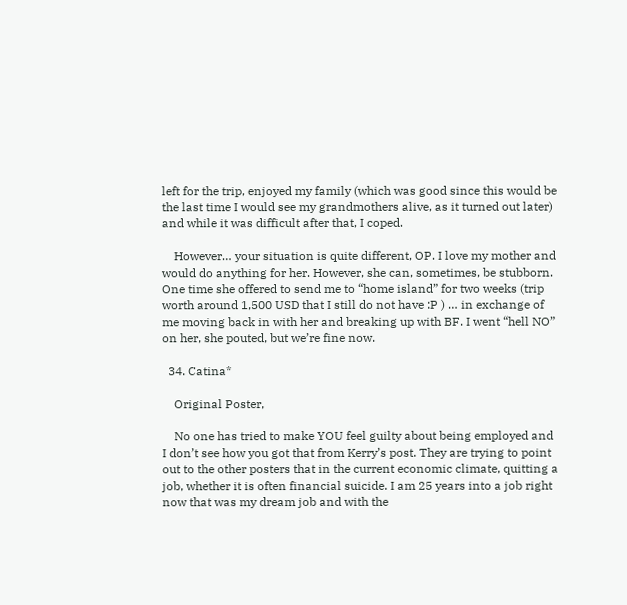left for the trip, enjoyed my family (which was good since this would be the last time I would see my grandmothers alive, as it turned out later) and while it was difficult after that, I coped.

    However… your situation is quite different, OP. I love my mother and would do anything for her. However, she can, sometimes, be stubborn. One time she offered to send me to “home island” for two weeks (trip worth around 1,500 USD that I still do not have :P ) … in exchange of me moving back in with her and breaking up with BF. I went “hell NO” on her, she pouted, but we’re fine now.

  34. Catina*

    Original Poster,

    No one has tried to make YOU feel guilty about being employed and I don’t see how you got that from Kerry’s post. They are trying to point out to the other posters that in the current economic climate, quitting a job, whether it is often financial suicide. I am 25 years into a job right now that was my dream job and with the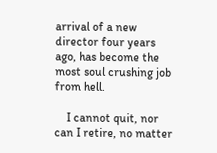arrival of a new director four years ago, has become the most soul crushing job from hell.

    I cannot quit, nor can I retire, no matter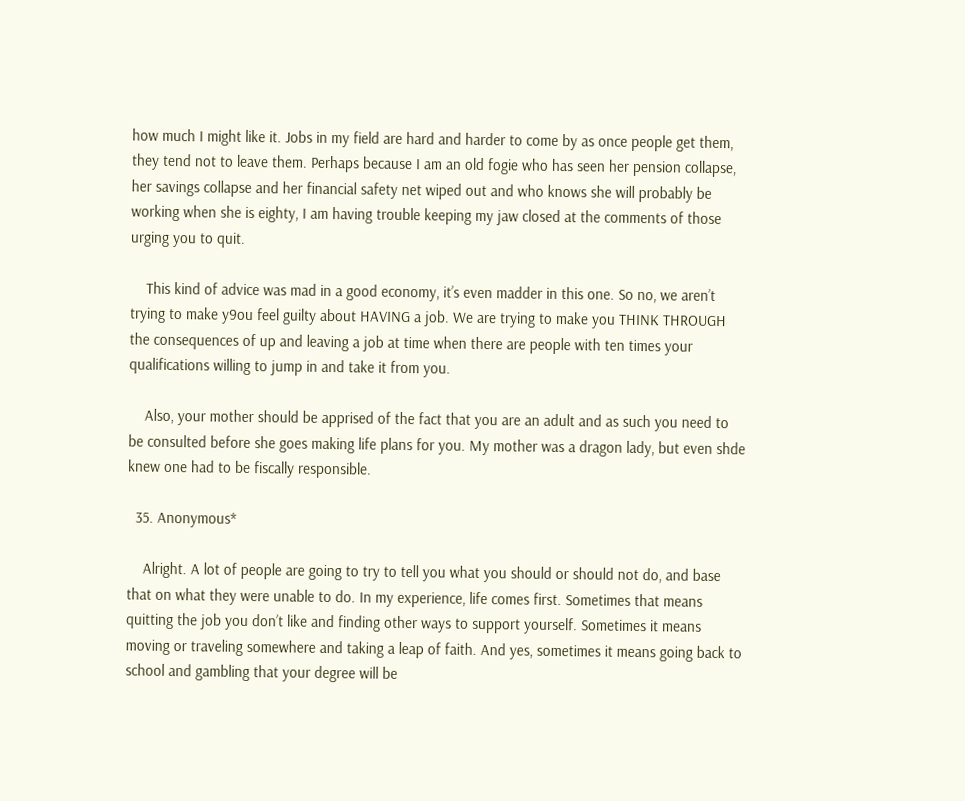how much I might like it. Jobs in my field are hard and harder to come by as once people get them, they tend not to leave them. Perhaps because I am an old fogie who has seen her pension collapse, her savings collapse and her financial safety net wiped out and who knows she will probably be working when she is eighty, I am having trouble keeping my jaw closed at the comments of those urging you to quit.

    This kind of advice was mad in a good economy, it’s even madder in this one. So no, we aren’t trying to make y9ou feel guilty about HAVING a job. We are trying to make you THINK THROUGH the consequences of up and leaving a job at time when there are people with ten times your qualifications willing to jump in and take it from you.

    Also, your mother should be apprised of the fact that you are an adult and as such you need to be consulted before she goes making life plans for you. My mother was a dragon lady, but even shde knew one had to be fiscally responsible.

  35. Anonymous*

    Alright. A lot of people are going to try to tell you what you should or should not do, and base that on what they were unable to do. In my experience, life comes first. Sometimes that means quitting the job you don’t like and finding other ways to support yourself. Sometimes it means moving or traveling somewhere and taking a leap of faith. And yes, sometimes it means going back to school and gambling that your degree will be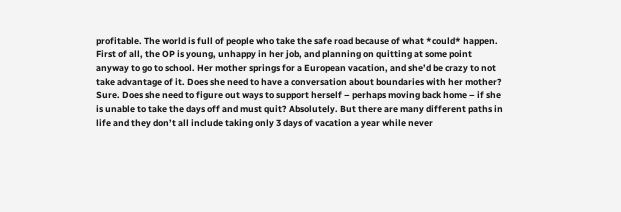profitable. The world is full of people who take the safe road because of what *could* happen. First of all, the OP is young, unhappy in her job, and planning on quitting at some point anyway to go to school. Her mother springs for a European vacation, and she’d be crazy to not take advantage of it. Does she need to have a conversation about boundaries with her mother? Sure. Does she need to figure out ways to support herself – perhaps moving back home – if she is unable to take the days off and must quit? Absolutely. But there are many different paths in life and they don’t all include taking only 3 days of vacation a year while never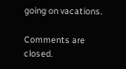going on vacations.

Comments are closed.